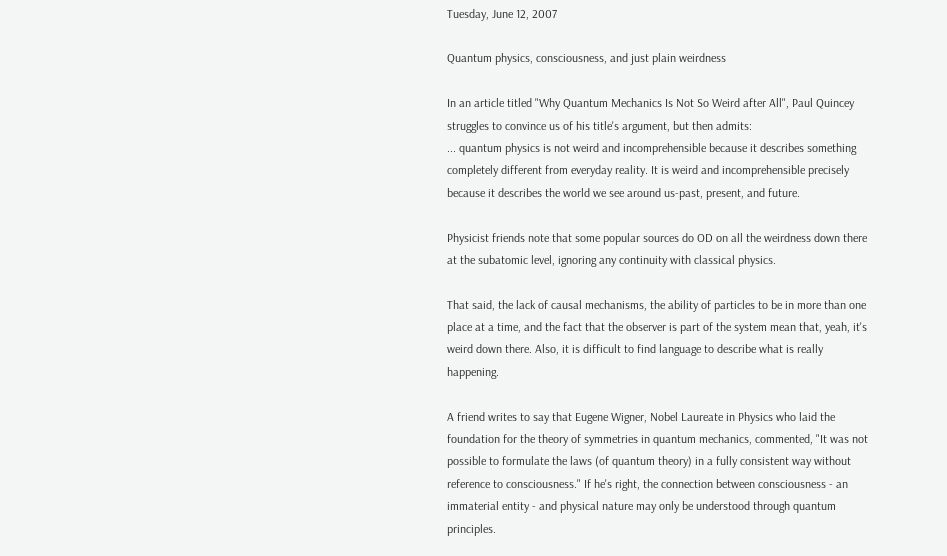Tuesday, June 12, 2007

Quantum physics, consciousness, and just plain weirdness

In an article titled "Why Quantum Mechanics Is Not So Weird after All", Paul Quincey struggles to convince us of his title's argument, but then admits:
... quantum physics is not weird and incomprehensible because it describes something completely different from everyday reality. It is weird and incomprehensible precisely because it describes the world we see around us-past, present, and future.

Physicist friends note that some popular sources do OD on all the weirdness down there at the subatomic level, ignoring any continuity with classical physics.

That said, the lack of causal mechanisms, the ability of particles to be in more than one place at a time, and the fact that the observer is part of the system mean that, yeah, it's weird down there. Also, it is difficult to find language to describe what is really happening.

A friend writes to say that Eugene Wigner, Nobel Laureate in Physics who laid the foundation for the theory of symmetries in quantum mechanics, commented, "It was not possible to formulate the laws (of quantum theory) in a fully consistent way without reference to consciousness." If he's right, the connection between consciousness - an immaterial entity - and physical nature may only be understood through quantum principles.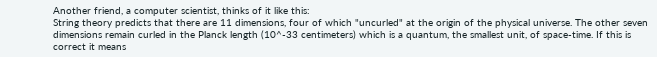Another friend, a computer scientist, thinks of it like this:
String theory predicts that there are 11 dimensions, four of which "uncurled" at the origin of the physical universe. The other seven dimensions remain curled in the Planck length (10^-33 centimeters) which is a quantum, the smallest unit, of space-time. If this is correct it means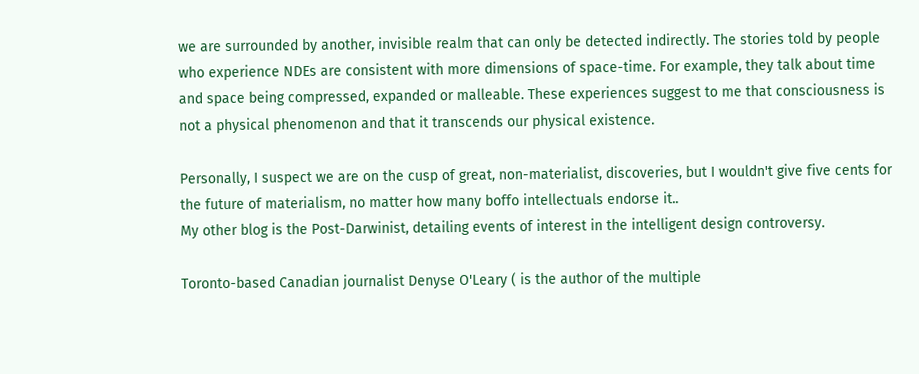we are surrounded by another, invisible realm that can only be detected indirectly. The stories told by people who experience NDEs are consistent with more dimensions of space-time. For example, they talk about time and space being compressed, expanded or malleable. These experiences suggest to me that consciousness is not a physical phenomenon and that it transcends our physical existence.

Personally, I suspect we are on the cusp of great, non-materialist, discoveries, but I wouldn't give five cents for the future of materialism, no matter how many boffo intellectuals endorse it..
My other blog is the Post-Darwinist, detailing events of interest in the intelligent design controversy.

Toronto-based Canadian journalist Denyse O'Leary ( is the author of the multiple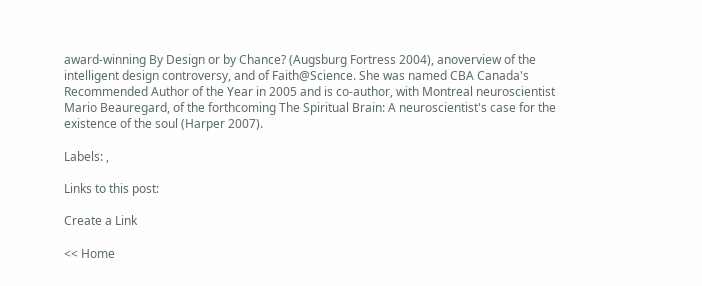award-winning By Design or by Chance? (Augsburg Fortress 2004), anoverview of the intelligent design controversy, and of Faith@Science. She was named CBA Canada's Recommended Author of the Year in 2005 and is co-author, with Montreal neuroscientist Mario Beauregard, of the forthcoming The Spiritual Brain: A neuroscientist's case for the existence of the soul (Harper 2007).

Labels: ,

Links to this post:

Create a Link

<< Home